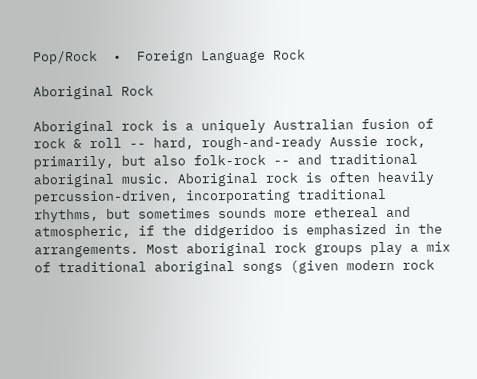Pop/Rock  •  Foreign Language Rock

Aboriginal Rock

Aboriginal rock is a uniquely Australian fusion of rock & roll -- hard, rough-and-ready Aussie rock, primarily, but also folk-rock -- and traditional aboriginal music. Aboriginal rock is often heavily percussion-driven, incorporating traditional rhythms, but sometimes sounds more ethereal and atmospheric, if the didgeridoo is emphasized in the arrangements. Most aboriginal rock groups play a mix of traditional aboriginal songs (given modern rock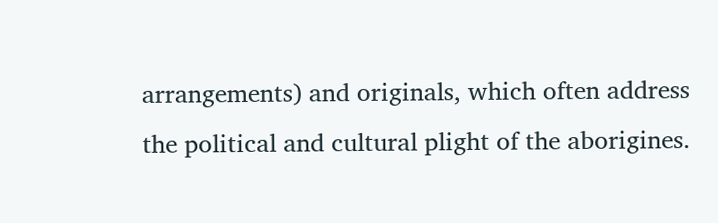arrangements) and originals, which often address the political and cultural plight of the aborigines.